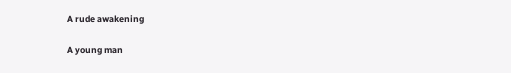A rude awakening

A young man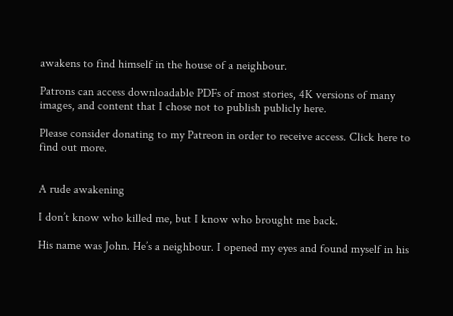awakens to find himself in the house of a neighbour.

Patrons can access downloadable PDFs of most stories, 4K versions of many images, and content that I chose not to publish publicly here.

Please consider donating to my Patreon in order to receive access. Click here to find out more.


A rude awakening

I don’t know who killed me, but I know who brought me back.

His name was John. He’s a neighbour. I opened my eyes and found myself in his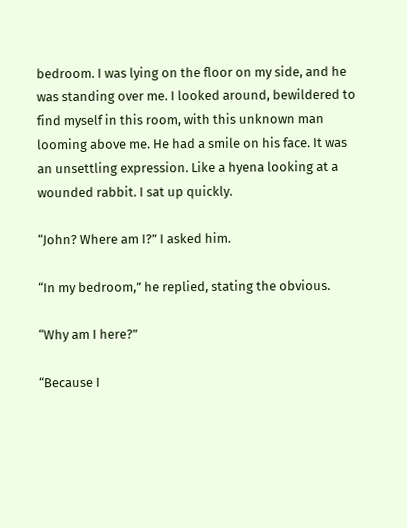bedroom. I was lying on the floor on my side, and he was standing over me. I looked around, bewildered to find myself in this room, with this unknown man looming above me. He had a smile on his face. It was an unsettling expression. Like a hyena looking at a wounded rabbit. I sat up quickly.

“John? Where am I?” I asked him.

“In my bedroom,” he replied, stating the obvious.

“Why am I here?”

“Because I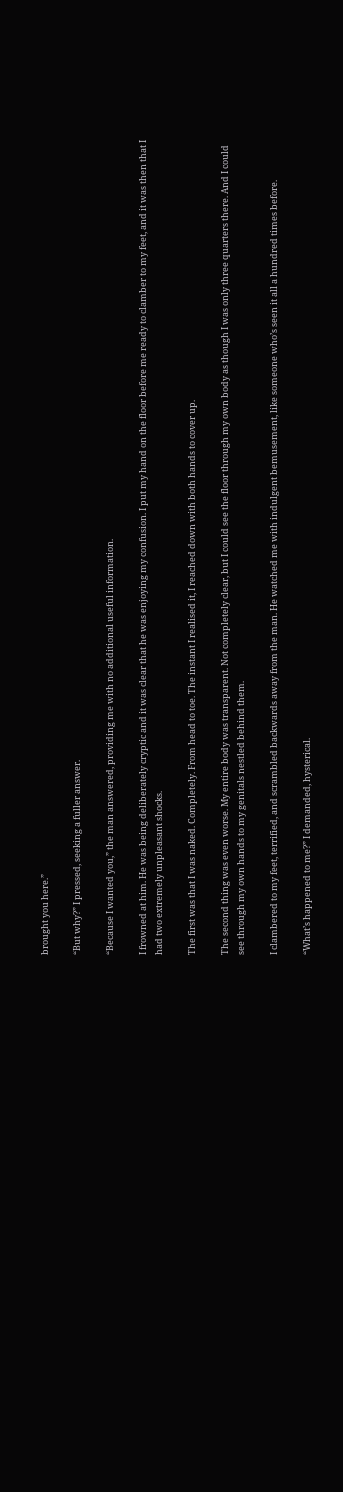brought you here.”

“But why?” I pressed, seeking a fuller answer.

“Because I wanted you,” the man answered, providing me with no additional useful information.

I frowned at him. He was being deliberately cryptic and it was clear that he was enjoying my confusion. I put my hand on the floor before me ready to clamber to my feet, and it was then that I had two extremely unpleasant shocks.

The first was that I was naked. Completely. From head to toe. The instant I realised it, I reached down with both hands to cover up.

The second thing was even worse. My entire body was transparent. Not completely clear, but I could see the floor through my own body as though I was only three quarters there. And I could see through my own hands to my genitals nestled behind them.

I clambered to my feet, terrified, and scrambled backwards away from the man. He watched me with indulgent bemusement, like someone who’s seen it all a hundred times before.

“What’s happened to me?” I demanded, hysterical.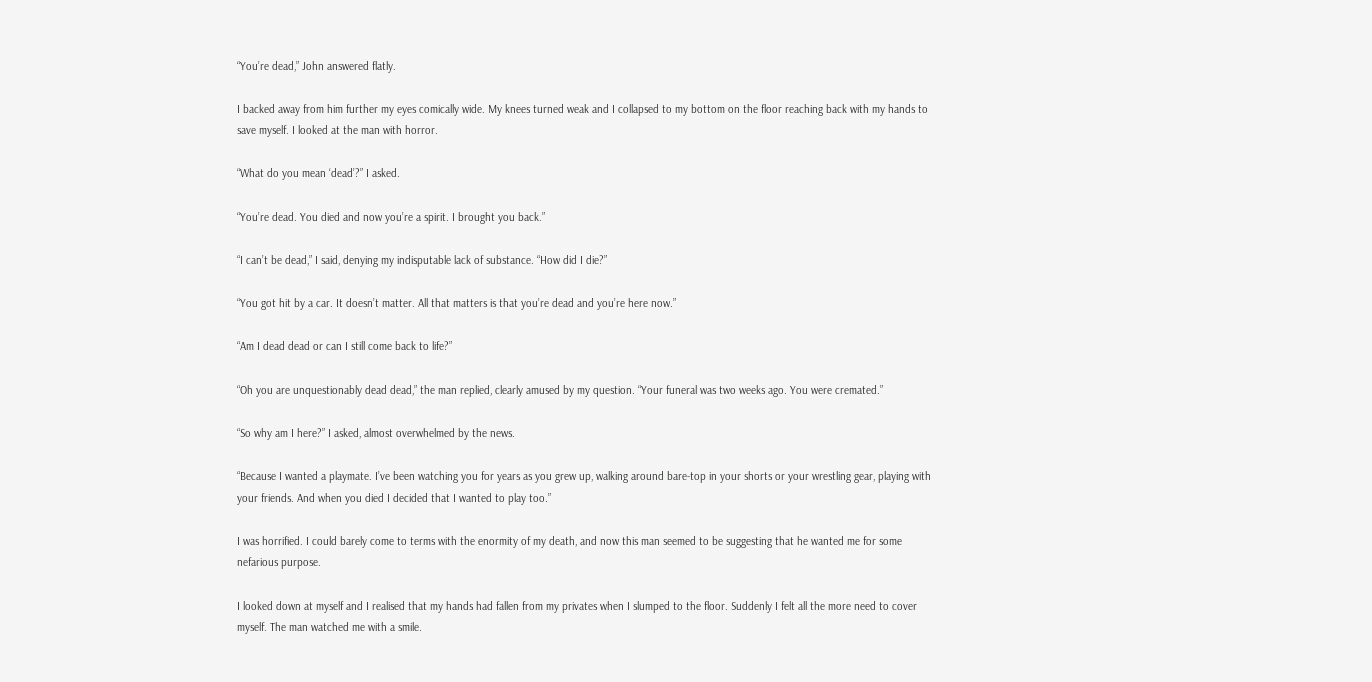“You’re dead,” John answered flatly.

I backed away from him further my eyes comically wide. My knees turned weak and I collapsed to my bottom on the floor reaching back with my hands to save myself. I looked at the man with horror.

“What do you mean ‘dead’?” I asked.

“You’re dead. You died and now you’re a spirit. I brought you back.”

“I can’t be dead,” I said, denying my indisputable lack of substance. “How did I die?”

“You got hit by a car. It doesn’t matter. All that matters is that you’re dead and you’re here now.”

“Am I dead dead or can I still come back to life?”

“Oh you are unquestionably dead dead,” the man replied, clearly amused by my question. “Your funeral was two weeks ago. You were cremated.”

“So why am I here?” I asked, almost overwhelmed by the news.

“Because I wanted a playmate. I’ve been watching you for years as you grew up, walking around bare-top in your shorts or your wrestling gear, playing with your friends. And when you died I decided that I wanted to play too.”

I was horrified. I could barely come to terms with the enormity of my death, and now this man seemed to be suggesting that he wanted me for some nefarious purpose.

I looked down at myself and I realised that my hands had fallen from my privates when I slumped to the floor. Suddenly I felt all the more need to cover myself. The man watched me with a smile.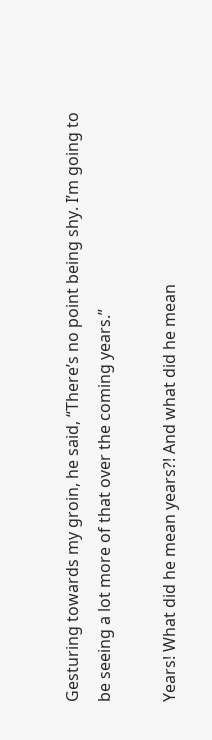Gesturing towards my groin, he said, “There’s no point being shy. I’m going to be seeing a lot more of that over the coming years.”

Years! What did he mean years?! And what did he mean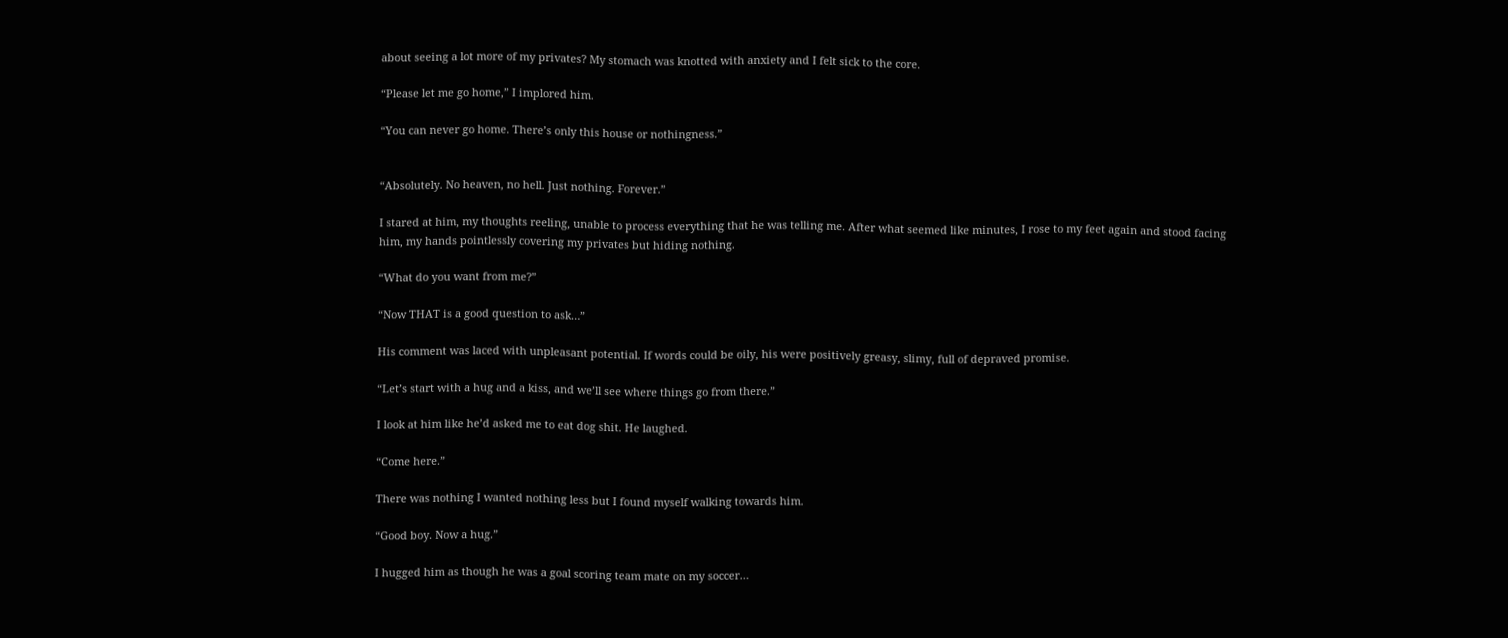about seeing a lot more of my privates? My stomach was knotted with anxiety and I felt sick to the core.

“Please let me go home,” I implored him.

“You can never go home. There’s only this house or nothingness.”


“Absolutely. No heaven, no hell. Just nothing. Forever.”

I stared at him, my thoughts reeling, unable to process everything that he was telling me. After what seemed like minutes, I rose to my feet again and stood facing him, my hands pointlessly covering my privates but hiding nothing.

“What do you want from me?”

“Now THAT is a good question to ask…”

His comment was laced with unpleasant potential. If words could be oily, his were positively greasy, slimy, full of depraved promise.

“Let’s start with a hug and a kiss, and we’ll see where things go from there.”

I look at him like he’d asked me to eat dog shit. He laughed.

“Come here.”

There was nothing I wanted nothing less but I found myself walking towards him.

“Good boy. Now a hug.”

I hugged him as though he was a goal scoring team mate on my soccer…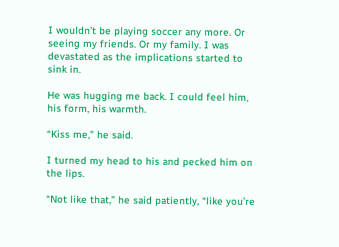I wouldn’t be playing soccer any more. Or seeing my friends. Or my family. I was devastated as the implications started to sink in.

He was hugging me back. I could feel him, his form, his warmth.

“Kiss me,” he said.

I turned my head to his and pecked him on the lips.

“Not like that,” he said patiently, “like you’re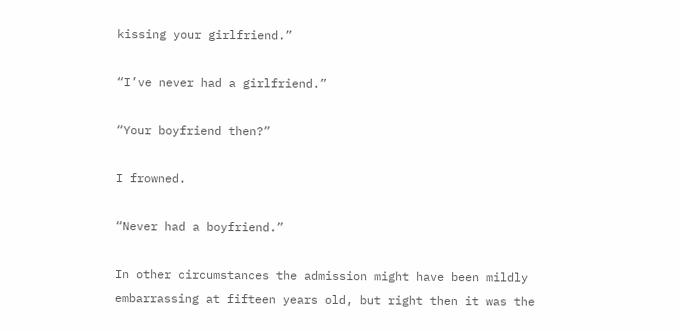kissing your girlfriend.”

“I’ve never had a girlfriend.”

“Your boyfriend then?”

I frowned.

“Never had a boyfriend.”

In other circumstances the admission might have been mildly embarrassing at fifteen years old, but right then it was the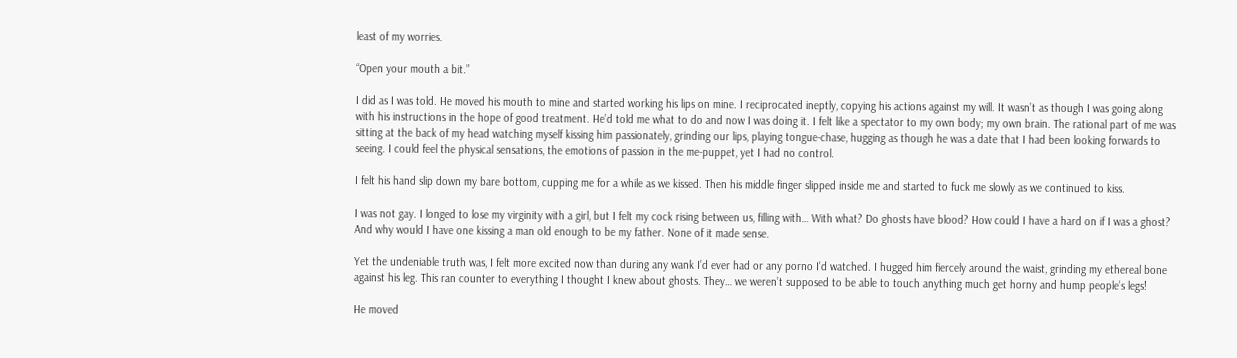least of my worries.

“Open your mouth a bit.”

I did as I was told. He moved his mouth to mine and started working his lips on mine. I reciprocated ineptly, copying his actions against my will. It wasn’t as though I was going along with his instructions in the hope of good treatment. He’d told me what to do and now I was doing it. I felt like a spectator to my own body; my own brain. The rational part of me was sitting at the back of my head watching myself kissing him passionately, grinding our lips, playing tongue-chase, hugging as though he was a date that I had been looking forwards to seeing. I could feel the physical sensations, the emotions of passion in the me-puppet, yet I had no control.

I felt his hand slip down my bare bottom, cupping me for a while as we kissed. Then his middle finger slipped inside me and started to fuck me slowly as we continued to kiss.

I was not gay. I longed to lose my virginity with a girl, but I felt my cock rising between us, filling with… With what? Do ghosts have blood? How could I have a hard on if I was a ghost? And why would I have one kissing a man old enough to be my father. None of it made sense.

Yet the undeniable truth was, I felt more excited now than during any wank I’d ever had or any porno I’d watched. I hugged him fiercely around the waist, grinding my ethereal bone against his leg. This ran counter to everything I thought I knew about ghosts. They… we weren’t supposed to be able to touch anything much get horny and hump people’s legs!

He moved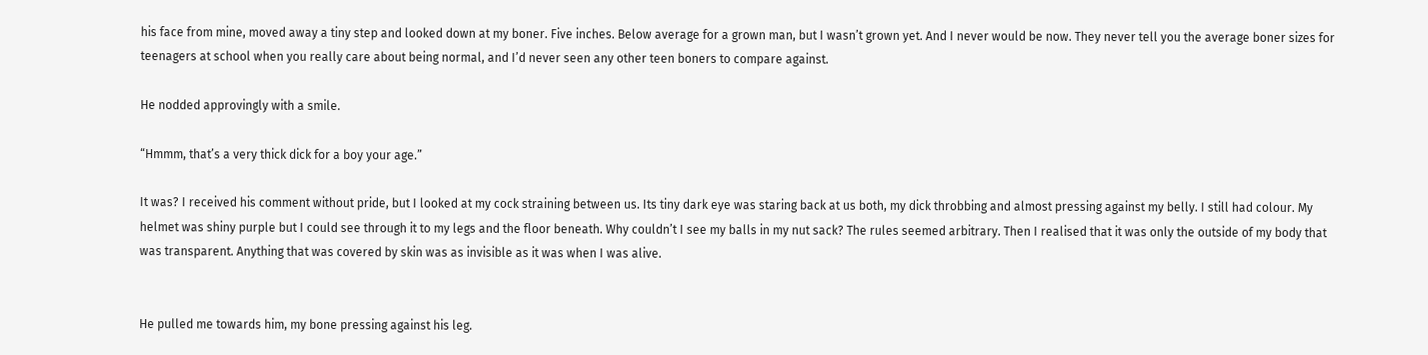his face from mine, moved away a tiny step and looked down at my boner. Five inches. Below average for a grown man, but I wasn’t grown yet. And I never would be now. They never tell you the average boner sizes for teenagers at school when you really care about being normal, and I’d never seen any other teen boners to compare against.

He nodded approvingly with a smile.

“Hmmm, that’s a very thick dick for a boy your age.”

It was? I received his comment without pride, but I looked at my cock straining between us. Its tiny dark eye was staring back at us both, my dick throbbing and almost pressing against my belly. I still had colour. My helmet was shiny purple but I could see through it to my legs and the floor beneath. Why couldn’t I see my balls in my nut sack? The rules seemed arbitrary. Then I realised that it was only the outside of my body that was transparent. Anything that was covered by skin was as invisible as it was when I was alive.


He pulled me towards him, my bone pressing against his leg.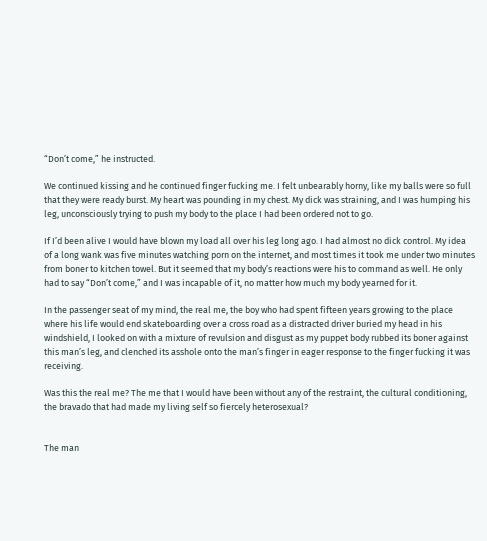“Don’t come,” he instructed.

We continued kissing and he continued finger fucking me. I felt unbearably horny, like my balls were so full that they were ready burst. My heart was pounding in my chest. My dick was straining, and I was humping his leg, unconsciously trying to push my body to the place I had been ordered not to go.

If I’d been alive I would have blown my load all over his leg long ago. I had almost no dick control. My idea of a long wank was five minutes watching porn on the internet, and most times it took me under two minutes from boner to kitchen towel. But it seemed that my body’s reactions were his to command as well. He only had to say “Don’t come,” and I was incapable of it, no matter how much my body yearned for it.

In the passenger seat of my mind, the real me, the boy who had spent fifteen years growing to the place where his life would end skateboarding over a cross road as a distracted driver buried my head in his windshield, I looked on with a mixture of revulsion and disgust as my puppet body rubbed its boner against this man’s leg, and clenched its asshole onto the man’s finger in eager response to the finger fucking it was receiving.

Was this the real me? The me that I would have been without any of the restraint, the cultural conditioning, the bravado that had made my living self so fiercely heterosexual?


The man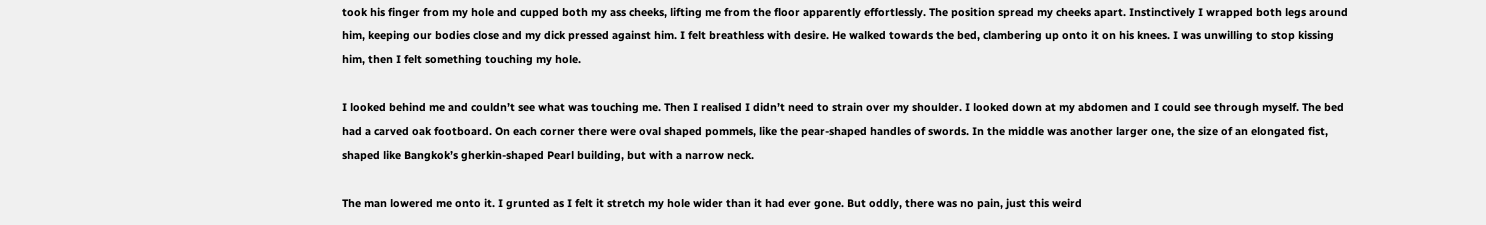took his finger from my hole and cupped both my ass cheeks, lifting me from the floor apparently effortlessly. The position spread my cheeks apart. Instinctively I wrapped both legs around him, keeping our bodies close and my dick pressed against him. I felt breathless with desire. He walked towards the bed, clambering up onto it on his knees. I was unwilling to stop kissing him, then I felt something touching my hole.

I looked behind me and couldn’t see what was touching me. Then I realised I didn’t need to strain over my shoulder. I looked down at my abdomen and I could see through myself. The bed had a carved oak footboard. On each corner there were oval shaped pommels, like the pear-shaped handles of swords. In the middle was another larger one, the size of an elongated fist, shaped like Bangkok’s gherkin-shaped Pearl building, but with a narrow neck.

The man lowered me onto it. I grunted as I felt it stretch my hole wider than it had ever gone. But oddly, there was no pain, just this weird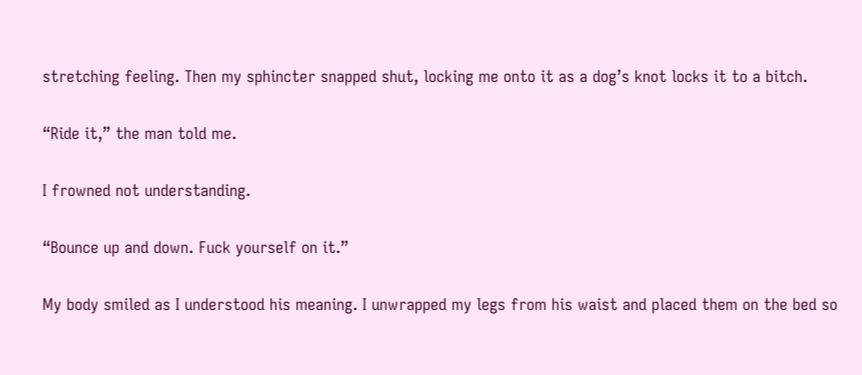stretching feeling. Then my sphincter snapped shut, locking me onto it as a dog’s knot locks it to a bitch.

“Ride it,” the man told me.

I frowned not understanding.

“Bounce up and down. Fuck yourself on it.”

My body smiled as I understood his meaning. I unwrapped my legs from his waist and placed them on the bed so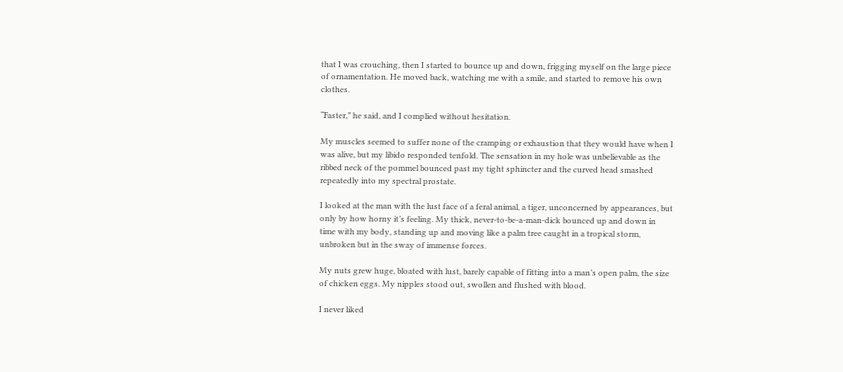that I was crouching, then I started to bounce up and down, frigging myself on the large piece of ornamentation. He moved back, watching me with a smile, and started to remove his own clothes.

“Faster,” he said, and I complied without hesitation.

My muscles seemed to suffer none of the cramping or exhaustion that they would have when I was alive, but my libido responded tenfold. The sensation in my hole was unbelievable as the ribbed neck of the pommel bounced past my tight sphincter and the curved head smashed repeatedly into my spectral prostate.

I looked at the man with the lust face of a feral animal, a tiger, unconcerned by appearances, but only by how horny it’s feeling. My thick, never-to-be-a-man-dick bounced up and down in time with my body, standing up and moving like a palm tree caught in a tropical storm, unbroken but in the sway of immense forces.

My nuts grew huge, bloated with lust, barely capable of fitting into a man’s open palm, the size of chicken eggs. My nipples stood out, swollen and flushed with blood.

I never liked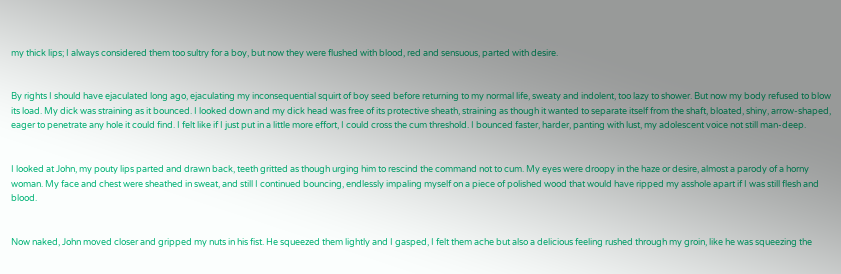my thick lips; I always considered them too sultry for a boy, but now they were flushed with blood, red and sensuous, parted with desire.


By rights I should have ejaculated long ago, ejaculating my inconsequential squirt of boy seed before returning to my normal life, sweaty and indolent, too lazy to shower. But now my body refused to blow its load. My dick was straining as it bounced. I looked down and my dick head was free of its protective sheath, straining as though it wanted to separate itself from the shaft, bloated, shiny, arrow-shaped, eager to penetrate any hole it could find. I felt like if I just put in a little more effort, I could cross the cum threshold. I bounced faster, harder, panting with lust, my adolescent voice not still man-deep.


I looked at John, my pouty lips parted and drawn back, teeth gritted as though urging him to rescind the command not to cum. My eyes were droopy in the haze or desire, almost a parody of a horny woman. My face and chest were sheathed in sweat, and still I continued bouncing, endlessly impaling myself on a piece of polished wood that would have ripped my asshole apart if I was still flesh and blood.


Now naked, John moved closer and gripped my nuts in his fist. He squeezed them lightly and I gasped, I felt them ache but also a delicious feeling rushed through my groin, like he was squeezing the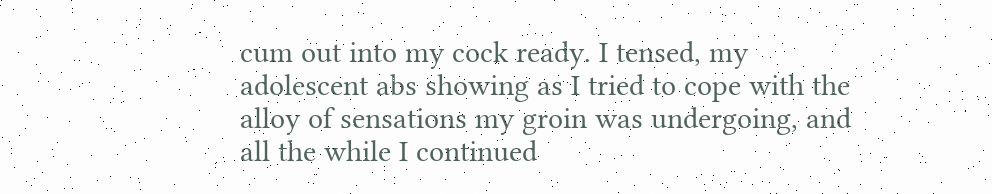cum out into my cock ready. I tensed, my adolescent abs showing as I tried to cope with the alloy of sensations my groin was undergoing, and all the while I continued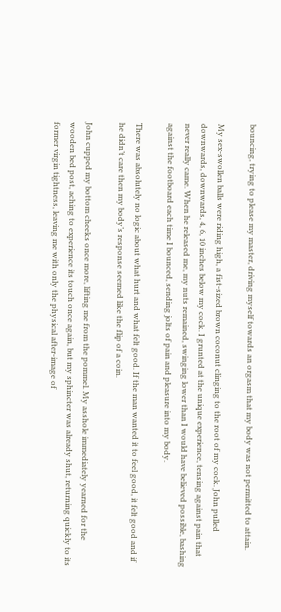bouncing, trying to please my master, driving myself towards an orgasm that my body was not permitted to attain.

My sex-swollen balls were riding high, a fist-sized brown coconut clinging to the root of my cock. John pulled downwards, downwards, 4, 6, 10 inches below my cock. I grunted at the unique experience, tensing against pain that never really came. When he released me, my nuts remained, swinging lower than I would have believed possible, bashing against the footboard each time I bounced, sending jolts of pain and pleasure into my body.

There was absolutely no logic about what hurt and what felt good. If the man wanted it to feel good, it felt good and if he didn’t care then my body’s response seemed like the flip of a coin.

John cupped my bottom cheeks once more, lifting me from the pommel. My asshole immediately yearned for the wooden bed post, aching to experience its touch once again, but my sphincter was already shut, returning quickly to its former virgin tightness, leaving me with only the physical after-image of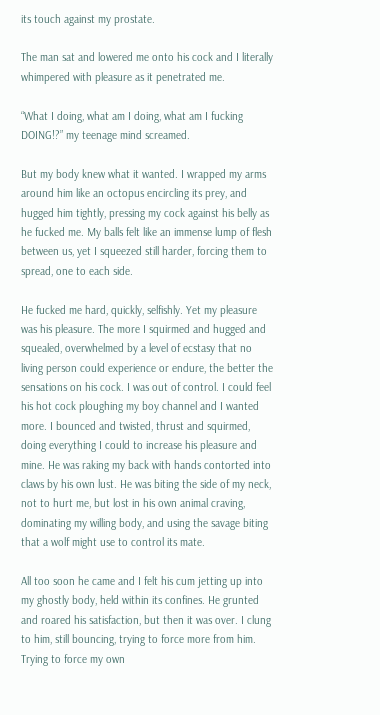its touch against my prostate.

The man sat and lowered me onto his cock and I literally whimpered with pleasure as it penetrated me.

“What I doing, what am I doing, what am I fucking DOING!?” my teenage mind screamed.

But my body knew what it wanted. I wrapped my arms around him like an octopus encircling its prey, and hugged him tightly, pressing my cock against his belly as he fucked me. My balls felt like an immense lump of flesh between us, yet I squeezed still harder, forcing them to spread, one to each side.

He fucked me hard, quickly, selfishly. Yet my pleasure was his pleasure. The more I squirmed and hugged and squealed, overwhelmed by a level of ecstasy that no living person could experience or endure, the better the sensations on his cock. I was out of control. I could feel his hot cock ploughing my boy channel and I wanted more. I bounced and twisted, thrust and squirmed, doing everything I could to increase his pleasure and mine. He was raking my back with hands contorted into claws by his own lust. He was biting the side of my neck, not to hurt me, but lost in his own animal craving, dominating my willing body, and using the savage biting that a wolf might use to control its mate.

All too soon he came and I felt his cum jetting up into my ghostly body, held within its confines. He grunted and roared his satisfaction, but then it was over. I clung to him, still bouncing, trying to force more from him. Trying to force my own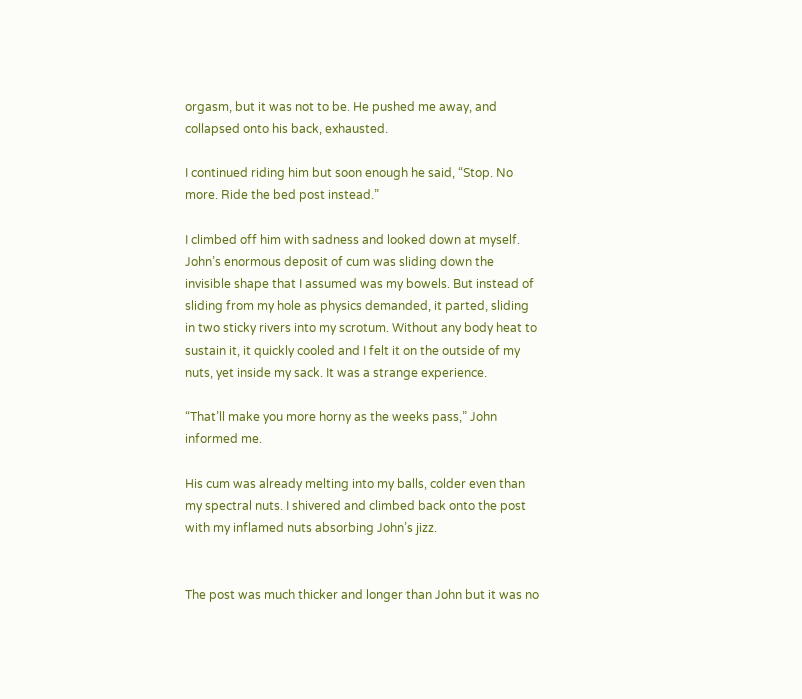orgasm, but it was not to be. He pushed me away, and collapsed onto his back, exhausted.

I continued riding him but soon enough he said, “Stop. No more. Ride the bed post instead.”

I climbed off him with sadness and looked down at myself. John’s enormous deposit of cum was sliding down the invisible shape that I assumed was my bowels. But instead of sliding from my hole as physics demanded, it parted, sliding in two sticky rivers into my scrotum. Without any body heat to sustain it, it quickly cooled and I felt it on the outside of my nuts, yet inside my sack. It was a strange experience.

“That’ll make you more horny as the weeks pass,” John informed me.

His cum was already melting into my balls, colder even than my spectral nuts. I shivered and climbed back onto the post with my inflamed nuts absorbing John’s jizz.


The post was much thicker and longer than John but it was no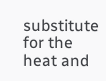substitute for the heat and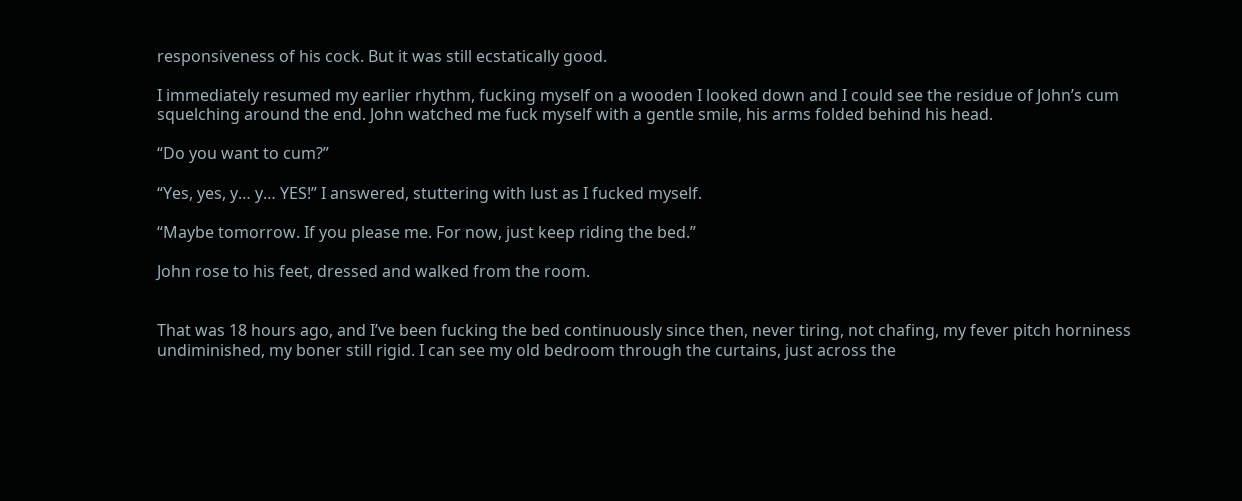responsiveness of his cock. But it was still ecstatically good.

I immediately resumed my earlier rhythm, fucking myself on a wooden I looked down and I could see the residue of John’s cum squelching around the end. John watched me fuck myself with a gentle smile, his arms folded behind his head.

“Do you want to cum?”

“Yes, yes, y… y… YES!” I answered, stuttering with lust as I fucked myself.

“Maybe tomorrow. If you please me. For now, just keep riding the bed.”

John rose to his feet, dressed and walked from the room.


That was 18 hours ago, and I’ve been fucking the bed continuously since then, never tiring, not chafing, my fever pitch horniness undiminished, my boner still rigid. I can see my old bedroom through the curtains, just across the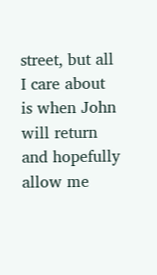street, but all I care about is when John will return and hopefully allow me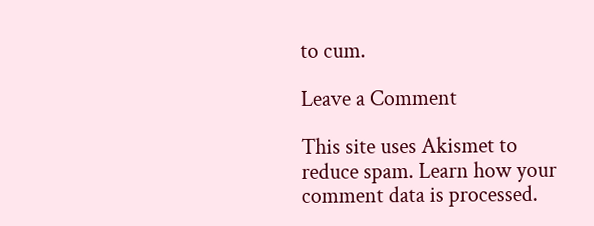to cum.

Leave a Comment

This site uses Akismet to reduce spam. Learn how your comment data is processed.